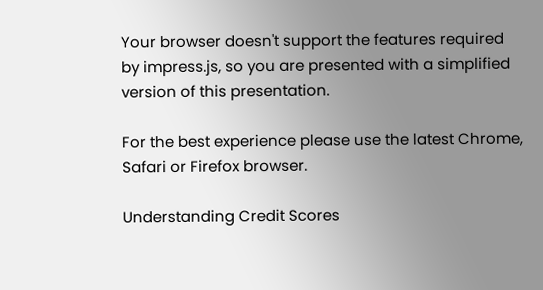Your browser doesn't support the features required by impress.js, so you are presented with a simplified version of this presentation.

For the best experience please use the latest Chrome, Safari or Firefox browser.

Understanding Credit Scores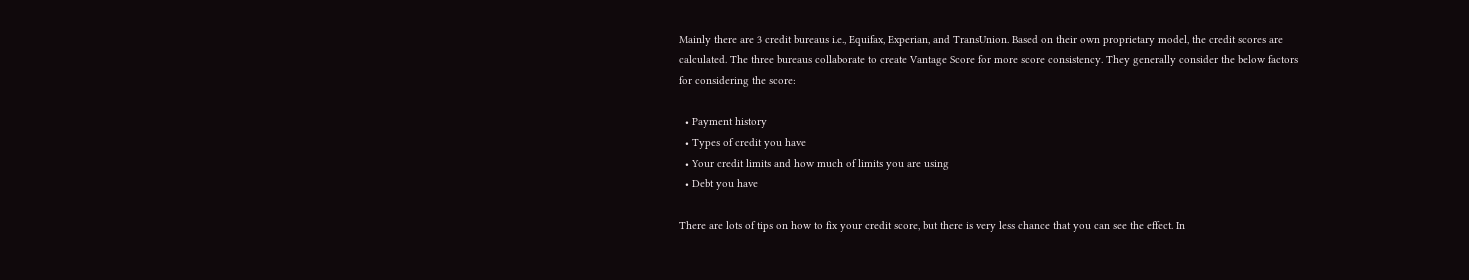Mainly there are 3 credit bureaus i.e., Equifax, Experian, and TransUnion. Based on their own proprietary model, the credit scores are calculated. The three bureaus collaborate to create Vantage Score for more score consistency. They generally consider the below factors for considering the score:

  • Payment history
  • Types of credit you have
  • Your credit limits and how much of limits you are using
  • Debt you have

There are lots of tips on how to fix your credit score, but there is very less chance that you can see the effect. In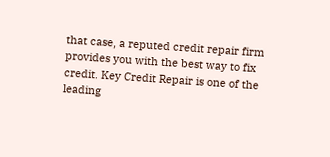that case, a reputed credit repair firm provides you with the best way to fix credit. Key Credit Repair is one of the leading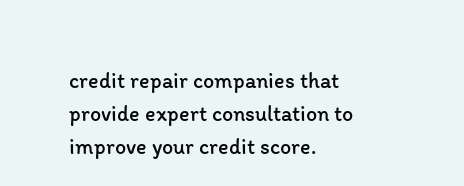credit repair companies that provide expert consultation to improve your credit score.